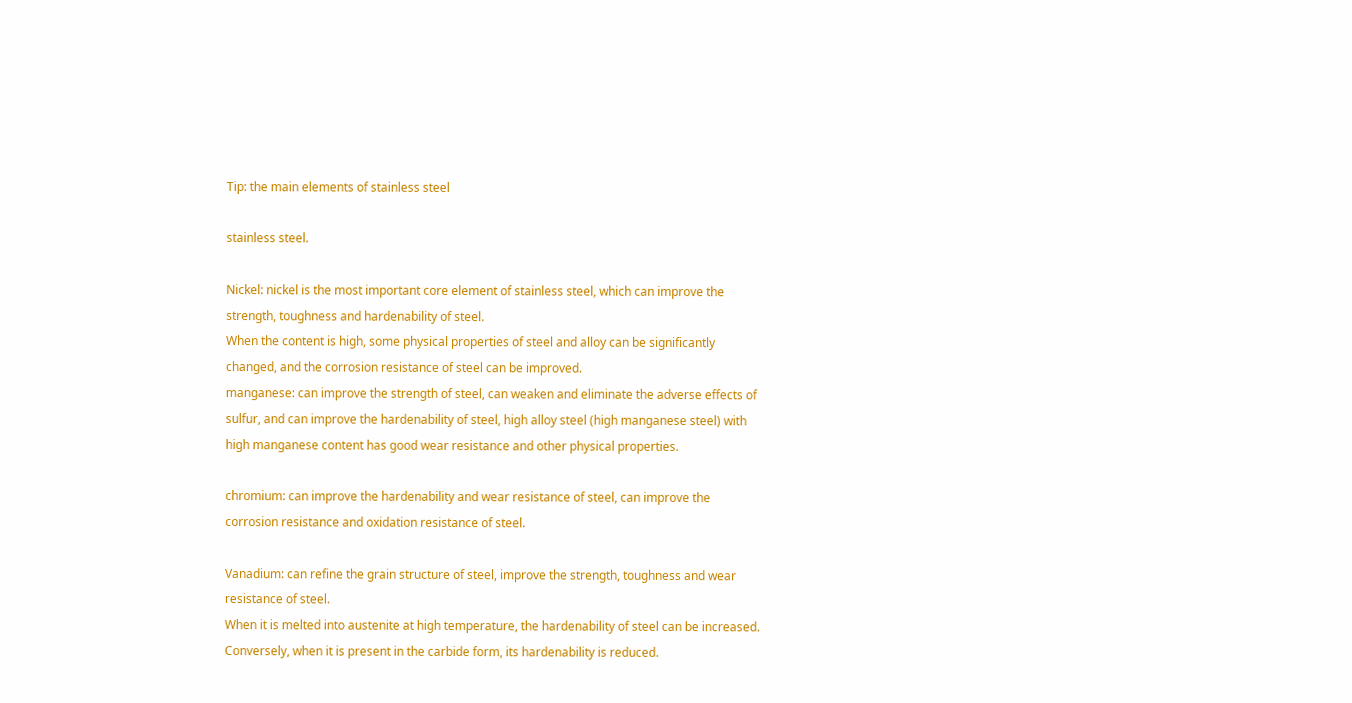Tip: the main elements of stainless steel

stainless steel.

Nickel: nickel is the most important core element of stainless steel, which can improve the strength, toughness and hardenability of steel.
When the content is high, some physical properties of steel and alloy can be significantly changed, and the corrosion resistance of steel can be improved.
manganese: can improve the strength of steel, can weaken and eliminate the adverse effects of sulfur, and can improve the hardenability of steel, high alloy steel (high manganese steel) with high manganese content has good wear resistance and other physical properties.

chromium: can improve the hardenability and wear resistance of steel, can improve the corrosion resistance and oxidation resistance of steel.

Vanadium: can refine the grain structure of steel, improve the strength, toughness and wear resistance of steel.
When it is melted into austenite at high temperature, the hardenability of steel can be increased.
Conversely, when it is present in the carbide form, its hardenability is reduced.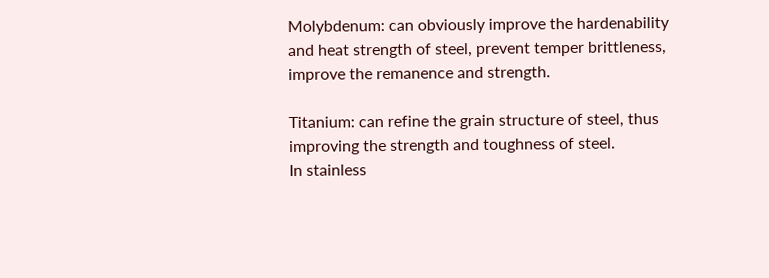Molybdenum: can obviously improve the hardenability and heat strength of steel, prevent temper brittleness, improve the remanence and strength.

Titanium: can refine the grain structure of steel, thus improving the strength and toughness of steel.
In stainless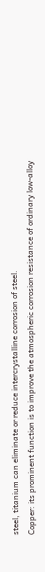steel, titanium can eliminate or reduce intercrystalline corrosion of steel.
Copper: its prominent function is to improve the atmospheric corrosion resistance of ordinary low-alloy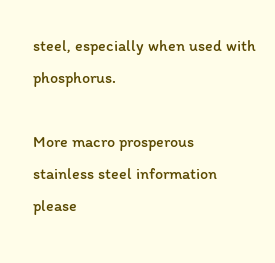steel, especially when used with phosphorus.

More macro prosperous stainless steel information please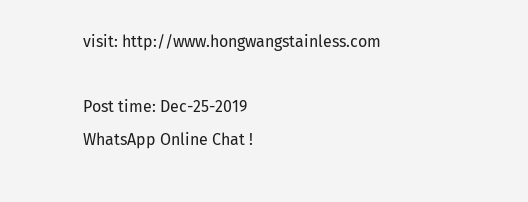visit: http://www.hongwangstainless.com

Post time: Dec-25-2019
WhatsApp Online Chat !